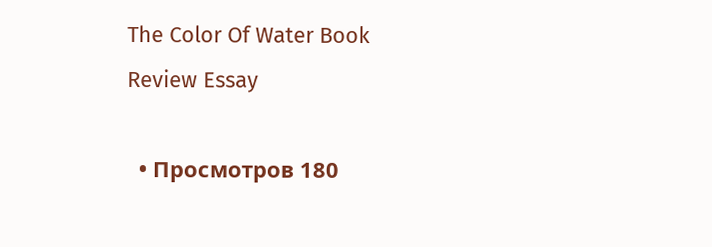The Color Of Water Book Review Essay

  • Просмотров 180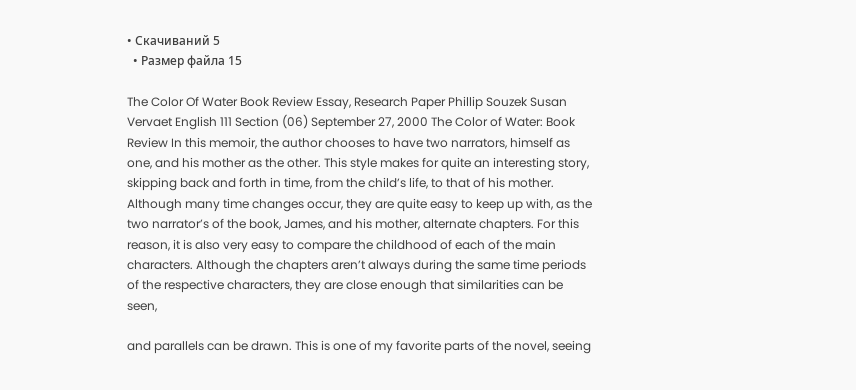• Скачиваний 5
  • Размер файла 15

The Color Of Water Book Review Essay, Research Paper Phillip Souzek Susan Vervaet English 111 Section (06) September 27, 2000 The Color of Water: Book Review In this memoir, the author chooses to have two narrators, himself as one, and his mother as the other. This style makes for quite an interesting story, skipping back and forth in time, from the child’s life, to that of his mother. Although many time changes occur, they are quite easy to keep up with, as the two narrator’s of the book, James, and his mother, alternate chapters. For this reason, it is also very easy to compare the childhood of each of the main characters. Although the chapters aren’t always during the same time periods of the respective characters, they are close enough that similarities can be seen,

and parallels can be drawn. This is one of my favorite parts of the novel, seeing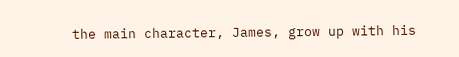the main character, James, grow up with his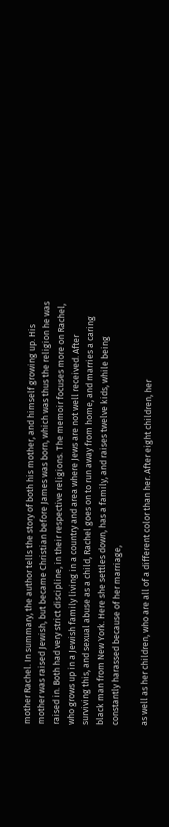mother Rachel. In summary, the author tells the story of both his mother, and himself growing up. His mother was raised Jewish, but became Christian before James was born, which was thus the religion he was raised in. Both had very strict discipline, in their respective religions. The memoir focuses more on Rachel, who grows up in a Jewish family living in a country and area where Jews are not well received. After surviving this, and sexual abuse as a child, Rachel goes on to run away from home, and marries a caring black man from New York. Here she settles down, has a family, and raises twelve kids, while being constantly harassed because of her marriage,

as well as her children, who are all of a different color than her. After eight children, her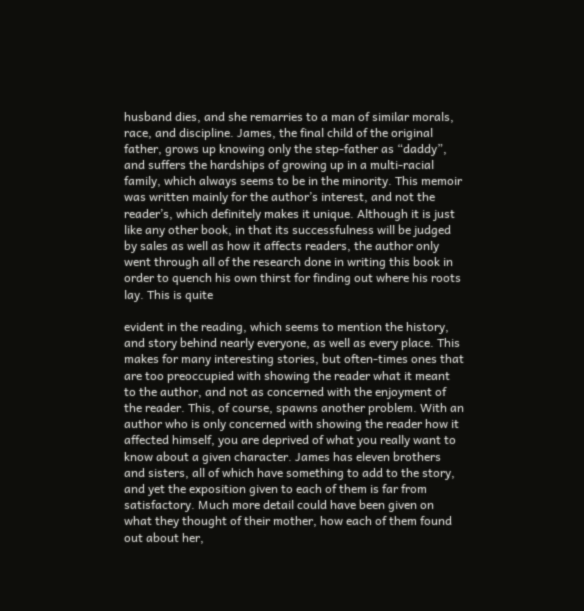husband dies, and she remarries to a man of similar morals, race, and discipline. James, the final child of the original father, grows up knowing only the step-father as “daddy”, and suffers the hardships of growing up in a multi-racial family, which always seems to be in the minority. This memoir was written mainly for the author’s interest, and not the reader’s, which definitely makes it unique. Although it is just like any other book, in that its successfulness will be judged by sales as well as how it affects readers, the author only went through all of the research done in writing this book in order to quench his own thirst for finding out where his roots lay. This is quite

evident in the reading, which seems to mention the history, and story behind nearly everyone, as well as every place. This makes for many interesting stories, but often-times ones that are too preoccupied with showing the reader what it meant to the author, and not as concerned with the enjoyment of the reader. This, of course, spawns another problem. With an author who is only concerned with showing the reader how it affected himself, you are deprived of what you really want to know about a given character. James has eleven brothers and sisters, all of which have something to add to the story, and yet the exposition given to each of them is far from satisfactory. Much more detail could have been given on what they thought of their mother, how each of them found out about her,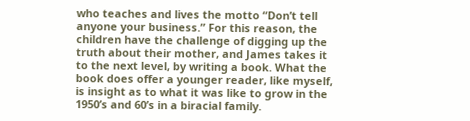who teaches and lives the motto “Don’t tell anyone your business.” For this reason, the children have the challenge of digging up the truth about their mother, and James takes it to the next level, by writing a book. What the book does offer a younger reader, like myself, is insight as to what it was like to grow in the 1950’s and 60’s in a biracial family.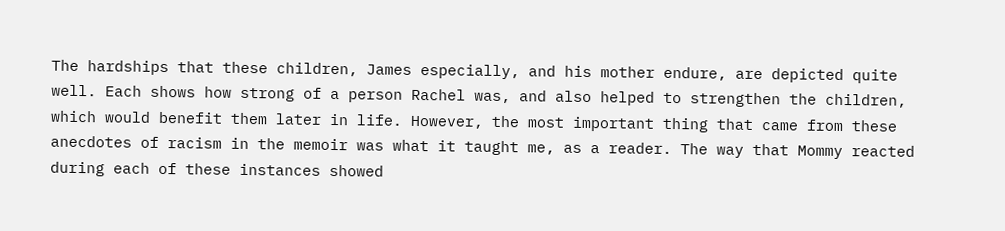The hardships that these children, James especially, and his mother endure, are depicted quite well. Each shows how strong of a person Rachel was, and also helped to strengthen the children, which would benefit them later in life. However, the most important thing that came from these anecdotes of racism in the memoir was what it taught me, as a reader. The way that Mommy reacted during each of these instances showed